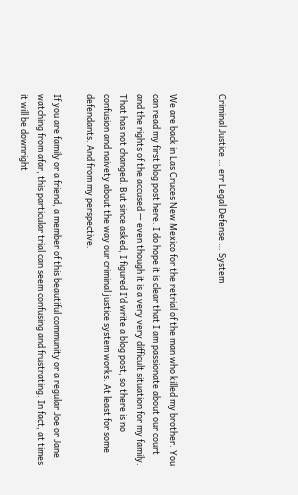Criminal Justice … err Legal Defense … System


We are back in Las Cruces New Mexico for the retrial of the man who killed my brother. You can read my first blog post here. I do hope it is clear that I am passionate about our court and the rights of the accused — even though it is a very very difficult situation for my family. That has not changed. But since asked, I figured I’d write a blog post, so there is no confusion and naivety about the way our criminal justice system works. At least for some defendants. And from my perspective.

If you are family or a friend, a member of this beautiful community or a regular Joe or Jane watching from afar, this particular trial can seem confusing and frustrating. In fact, at times it will be downright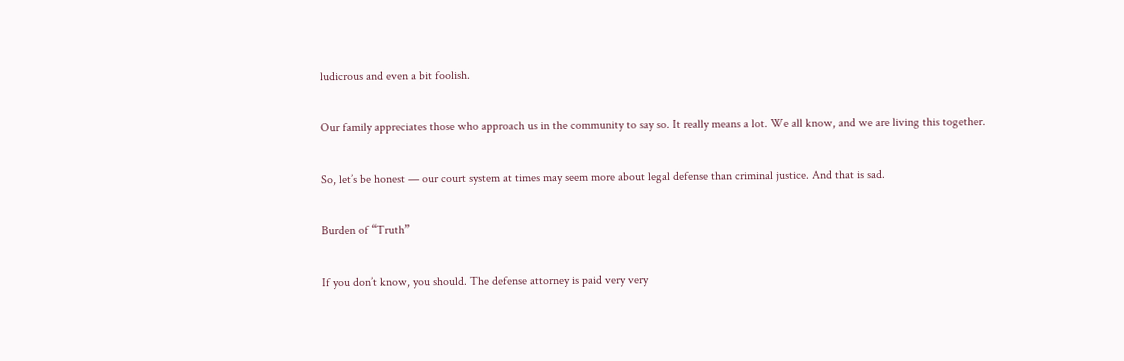ludicrous and even a bit foolish.

Our family appreciates those who approach us in the community to say so. It really means a lot. We all know, and we are living this together.

So, let’s be honest — our court system at times may seem more about legal defense than criminal justice. And that is sad.

Burden of “Truth”

If you don’t know, you should. The defense attorney is paid very very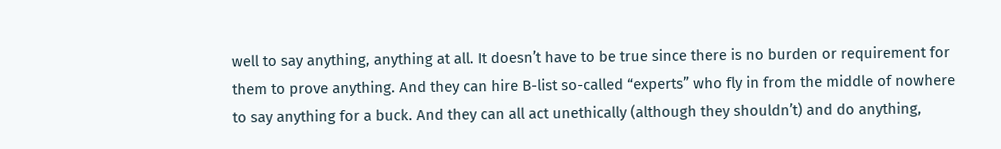well to say anything, anything at all. It doesn’t have to be true since there is no burden or requirement for them to prove anything. And they can hire B-list so-called “experts” who fly in from the middle of nowhere to say anything for a buck. And they can all act unethically (although they shouldn’t) and do anything,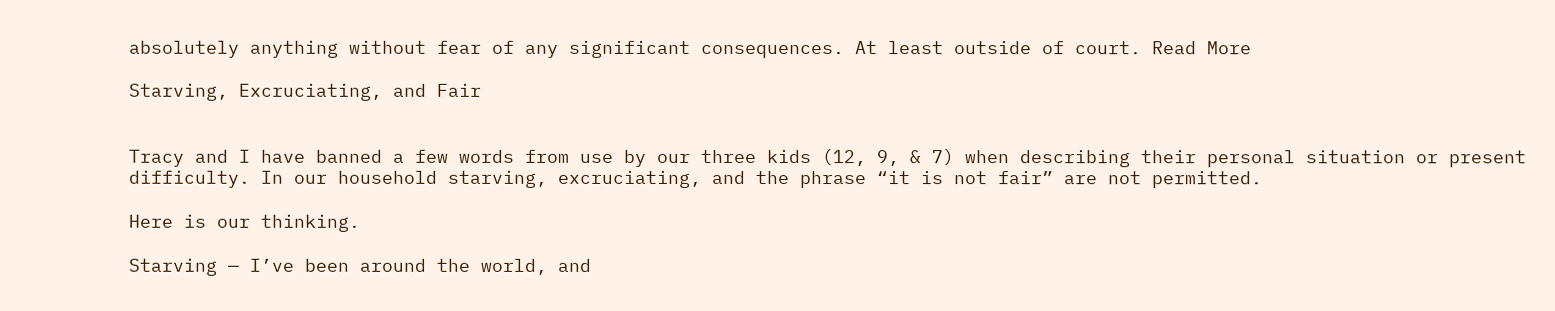absolutely anything without fear of any significant consequences. At least outside of court. Read More

Starving, Excruciating, and Fair


Tracy and I have banned a few words from use by our three kids (12, 9, & 7) when describing their personal situation or present difficulty. In our household starving, excruciating, and the phrase “it is not fair” are not permitted.

Here is our thinking.

Starving — I’ve been around the world, and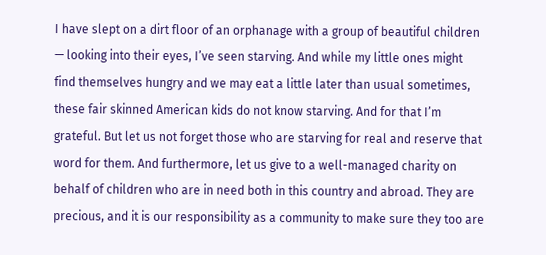I have slept on a dirt floor of an orphanage with a group of beautiful children — looking into their eyes, I’ve seen starving. And while my little ones might find themselves hungry and we may eat a little later than usual sometimes, these fair skinned American kids do not know starving. And for that I’m grateful. But let us not forget those who are starving for real and reserve that word for them. And furthermore, let us give to a well-managed charity on behalf of children who are in need both in this country and abroad. They are precious, and it is our responsibility as a community to make sure they too are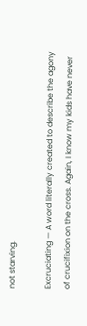not starving.

Excruciating — A word literally created to describe the agony of crucifixion on the cross. Again, I know my kids have never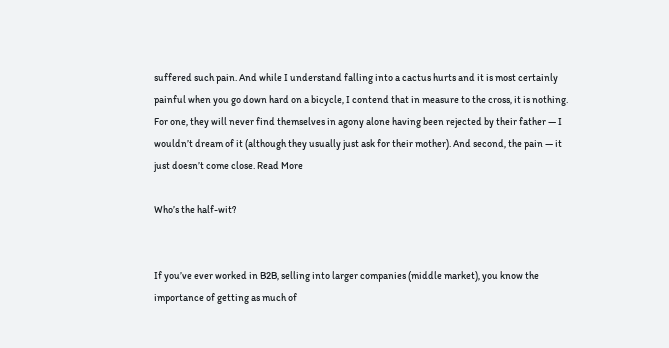suffered such pain. And while I understand falling into a cactus hurts and it is most certainly painful when you go down hard on a bicycle, I contend that in measure to the cross, it is nothing. For one, they will never find themselves in agony alone having been rejected by their father — I wouldn’t dream of it (although they usually just ask for their mother). And second, the pain — it just doesn’t come close. Read More

Who’s the half-wit?


If you’ve ever worked in B2B, selling into larger companies (middle market), you know the importance of getting as much of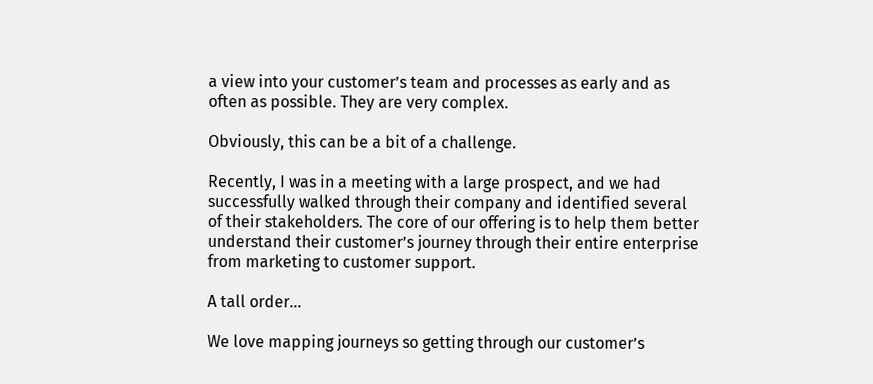a view into your customer’s team and processes as early and as often as possible. They are very complex.

Obviously, this can be a bit of a challenge.

Recently, I was in a meeting with a large prospect, and we had successfully walked through their company and identified several of their stakeholders. The core of our offering is to help them better understand their customer’s journey through their entire enterprise from marketing to customer support.

A tall order…

We love mapping journeys so getting through our customer’s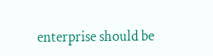enterprise should be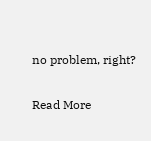no problem, right?

Read More